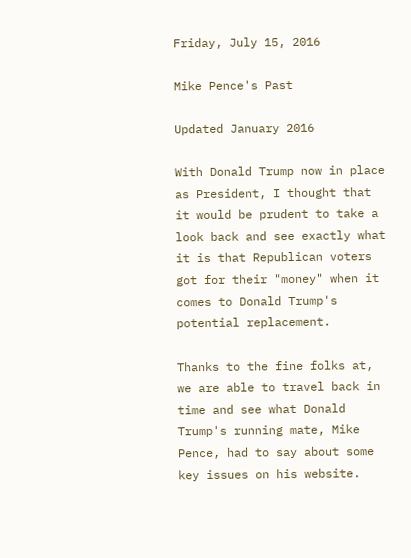Friday, July 15, 2016

Mike Pence's Past

Updated January 2016

With Donald Trump now in place as President, I thought that it would be prudent to take a look back and see exactly what it is that Republican voters got for their "money" when it comes to Donald Trump's potential replacement.

Thanks to the fine folks at, we are able to travel back in time and see what Donald Trump's running mate, Mike Pence, had to say about some key issues on his website.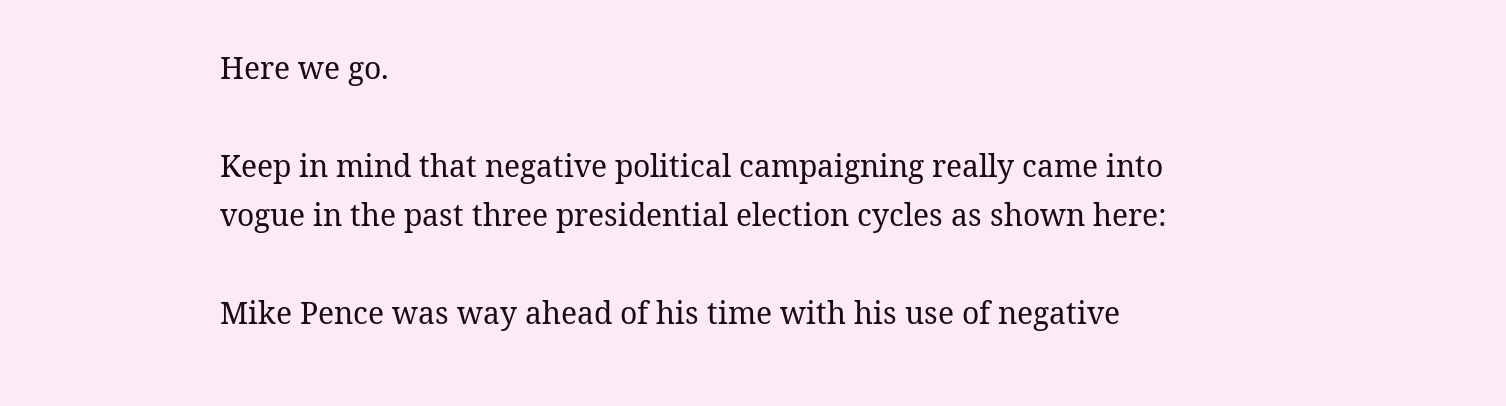Here we go.

Keep in mind that negative political campaigning really came into vogue in the past three presidential election cycles as shown here:

Mike Pence was way ahead of his time with his use of negative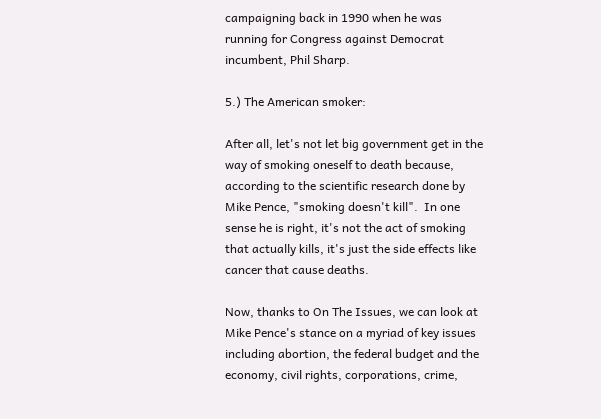campaigning back in 1990 when he was running for Congress against Democrat incumbent, Phil Sharp.

5.) The American smoker:

After all, let's not let big government get in the way of smoking oneself to death because, according to the scientific research done by Mike Pence, "smoking doesn't kill".  In one sense he is right, it's not the act of smoking that actually kills, it's just the side effects like cancer that cause deaths.

Now, thanks to On The Issues, we can look at Mike Pence's stance on a myriad of key issues including abortion, the federal budget and the economy, civil rights, corporations, crime,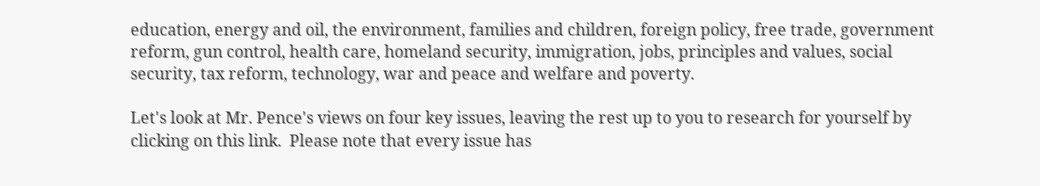education, energy and oil, the environment, families and children, foreign policy, free trade, government reform, gun control, health care, homeland security, immigration, jobs, principles and values, social security, tax reform, technology, war and peace and welfare and poverty.

Let's look at Mr. Pence's views on four key issues, leaving the rest up to you to research for yourself by clicking on this link.  Please note that every issue has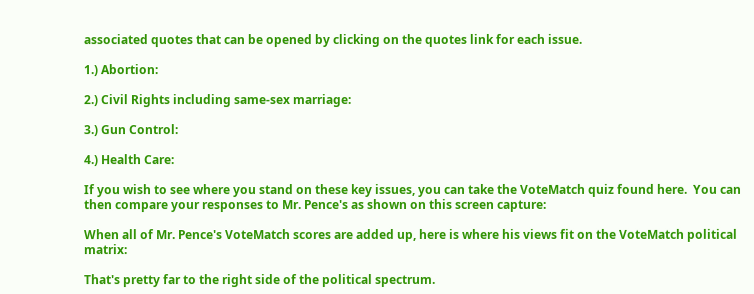associated quotes that can be opened by clicking on the quotes link for each issue.

1.) Abortion:

2.) Civil Rights including same-sex marriage:

3.) Gun Control:

4.) Health Care:

If you wish to see where you stand on these key issues, you can take the VoteMatch quiz found here.  You can then compare your responses to Mr. Pence's as shown on this screen capture:

When all of Mr. Pence's VoteMatch scores are added up, here is where his views fit on the VoteMatch political matrix:

That's pretty far to the right side of the political spectrum.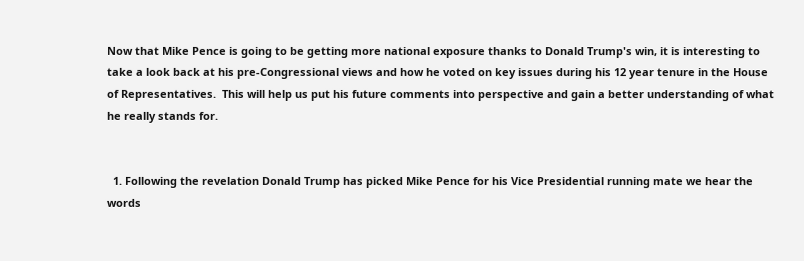Now that Mike Pence is going to be getting more national exposure thanks to Donald Trump's win, it is interesting to take a look back at his pre-Congressional views and how he voted on key issues during his 12 year tenure in the House of Representatives.  This will help us put his future comments into perspective and gain a better understanding of what he really stands for.


  1. Following the revelation Donald Trump has picked Mike Pence for his Vice Presidential running mate we hear the words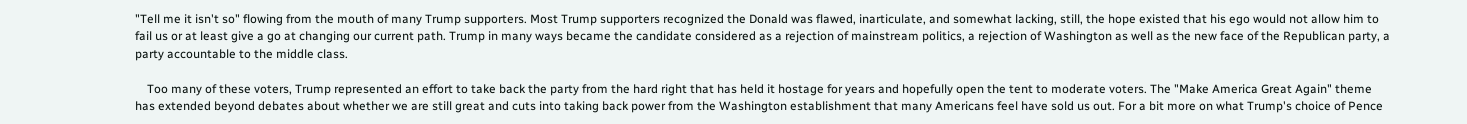"Tell me it isn't so" flowing from the mouth of many Trump supporters. Most Trump supporters recognized the Donald was flawed, inarticulate, and somewhat lacking, still, the hope existed that his ego would not allow him to fail us or at least give a go at changing our current path. Trump in many ways became the candidate considered as a rejection of mainstream politics, a rejection of Washington as well as the new face of the Republican party, a party accountable to the middle class.

    Too many of these voters, Trump represented an effort to take back the party from the hard right that has held it hostage for years and hopefully open the tent to moderate voters. The "Make America Great Again" theme has extended beyond debates about whether we are still great and cuts into taking back power from the Washington establishment that many Americans feel have sold us out. For a bit more on what Trump's choice of Pence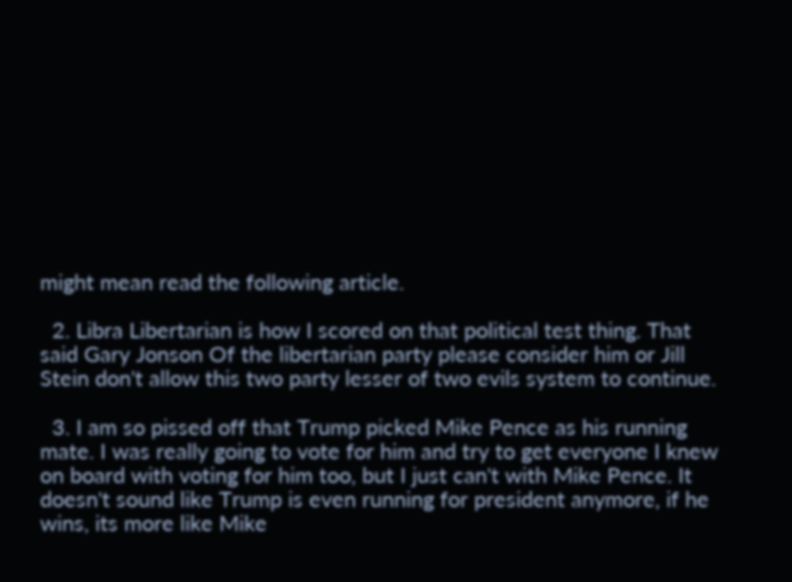might mean read the following article.

  2. Libra Libertarian is how I scored on that political test thing. That said Gary Jonson Of the libertarian party please consider him or Jill Stein don't allow this two party lesser of two evils system to continue.

  3. I am so pissed off that Trump picked Mike Pence as his running mate. I was really going to vote for him and try to get everyone I knew on board with voting for him too, but I just can't with Mike Pence. It doesn't sound like Trump is even running for president anymore, if he wins, its more like Mike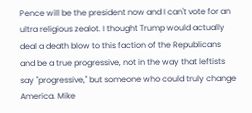Pence will be the president now and I can't vote for an ultra religious zealot. I thought Trump would actually deal a death blow to this faction of the Republicans and be a true progressive, not in the way that leftists say "progressive," but someone who could truly change America. Mike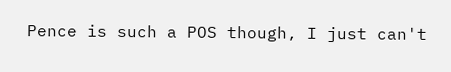Pence is such a POS though, I just can't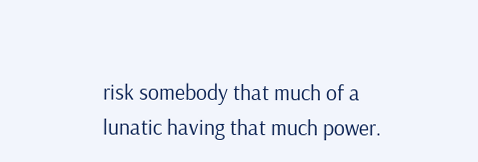risk somebody that much of a lunatic having that much power.